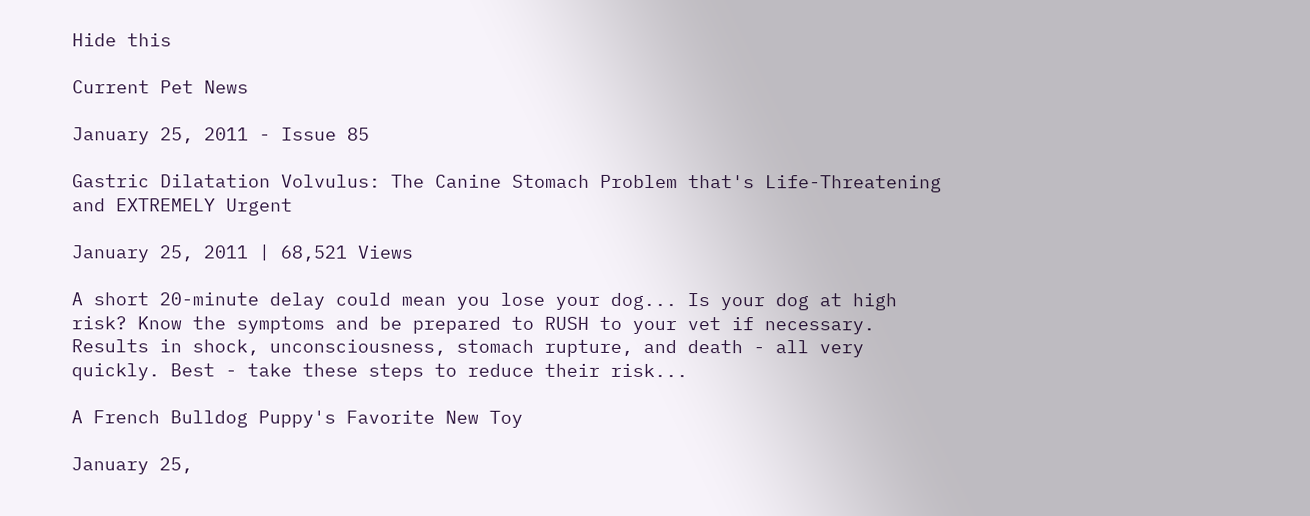Hide this

Current Pet News

January 25, 2011 - Issue 85

Gastric Dilatation Volvulus: The Canine Stomach Problem that's Life-Threatening and EXTREMELY Urgent

January 25, 2011 | 68,521 Views

A short 20-minute delay could mean you lose your dog... Is your dog at high risk? Know the symptoms and be prepared to RUSH to your vet if necessary. Results in shock, unconsciousness, stomach rupture, and death - all very quickly. Best - take these steps to reduce their risk...

A French Bulldog Puppy's Favorite New Toy

January 25,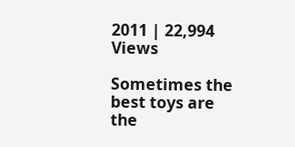2011 | 22,994 Views

Sometimes the best toys are the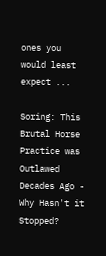ones you would least expect ...

Soring: This Brutal Horse Practice was Outlawed Decades Ago - Why Hasn't it Stopped?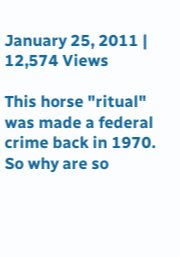January 25, 2011 | 12,574 Views

This horse "ritual" was made a federal crime back in 1970. So why are so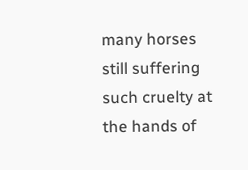many horses still suffering such cruelty at the hands of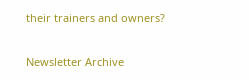their trainers and owners?

Newsletter Archive